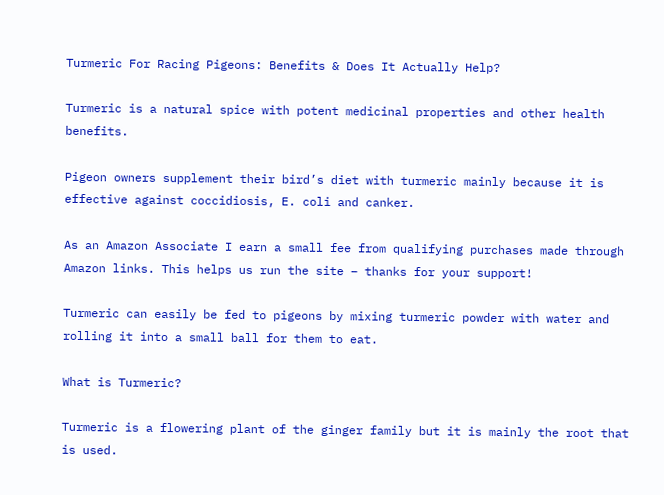Turmeric For Racing Pigeons: Benefits & Does It Actually Help?

Turmeric is a natural spice with potent medicinal properties and other health benefits.

Pigeon owners supplement their bird’s diet with turmeric mainly because it is effective against coccidiosis, E. coli and canker.

As an Amazon Associate I earn a small fee from qualifying purchases made through Amazon links. This helps us run the site – thanks for your support!

Turmeric can easily be fed to pigeons by mixing turmeric powder with water and rolling it into a small ball for them to eat.

What is Turmeric?

Turmeric is a flowering plant of the ginger family but it is mainly the root that is used.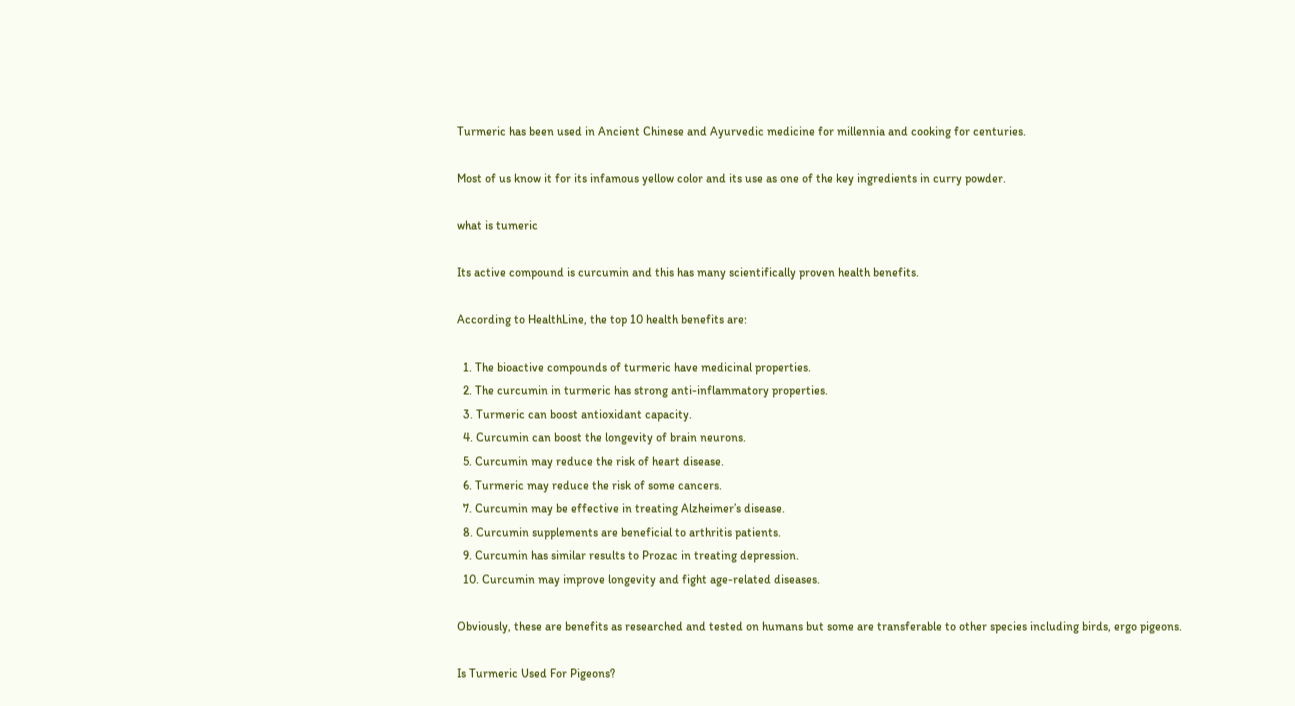Turmeric has been used in Ancient Chinese and Ayurvedic medicine for millennia and cooking for centuries.

Most of us know it for its infamous yellow color and its use as one of the key ingredients in curry powder.

what is tumeric

Its active compound is curcumin and this has many scientifically proven health benefits.

According to HealthLine, the top 10 health benefits are:

  1. The bioactive compounds of turmeric have medicinal properties.
  2. The curcumin in turmeric has strong anti-inflammatory properties.
  3. Turmeric can boost antioxidant capacity.
  4. Curcumin can boost the longevity of brain neurons.
  5. Curcumin may reduce the risk of heart disease.
  6. Turmeric may reduce the risk of some cancers.
  7. Curcumin may be effective in treating Alzheimer’s disease.
  8. Curcumin supplements are beneficial to arthritis patients.
  9. Curcumin has similar results to Prozac in treating depression.
  10. Curcumin may improve longevity and fight age-related diseases.

Obviously, these are benefits as researched and tested on humans but some are transferable to other species including birds, ergo pigeons.

Is Turmeric Used For Pigeons?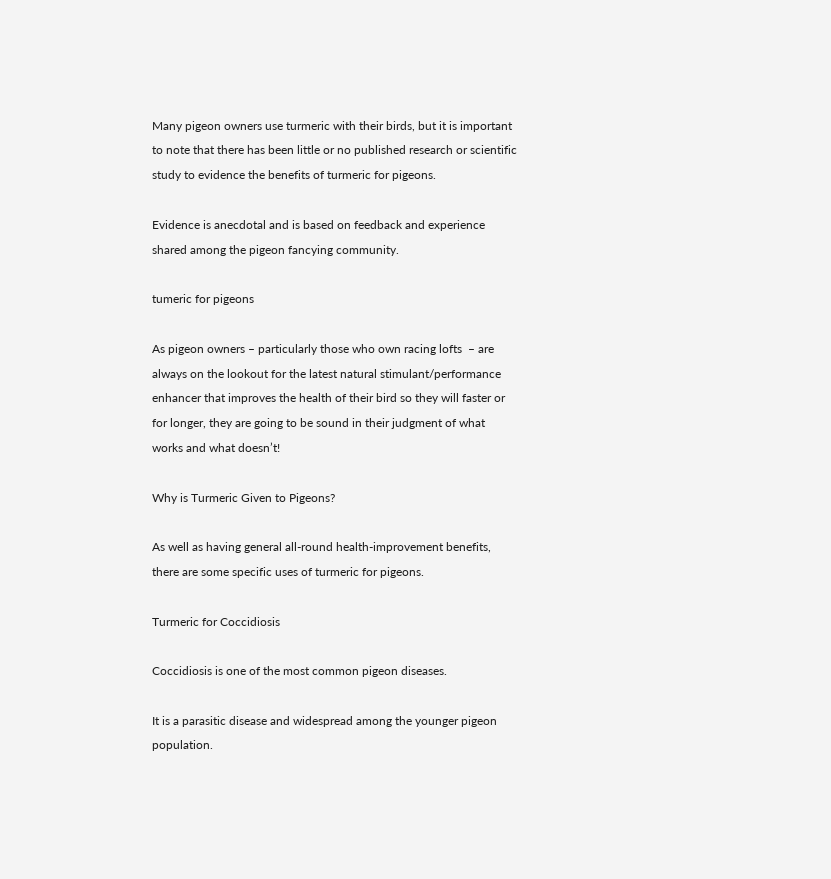Many pigeon owners use turmeric with their birds, but it is important to note that there has been little or no published research or scientific study to evidence the benefits of turmeric for pigeons.

Evidence is anecdotal and is based on feedback and experience shared among the pigeon fancying community.

tumeric for pigeons

As pigeon owners – particularly those who own racing lofts  – are always on the lookout for the latest natural stimulant/performance enhancer that improves the health of their bird so they will faster or for longer, they are going to be sound in their judgment of what works and what doesn’t!

Why is Turmeric Given to Pigeons?

As well as having general all-round health-improvement benefits, there are some specific uses of turmeric for pigeons.

Turmeric for Coccidiosis

Coccidiosis is one of the most common pigeon diseases.

It is a parasitic disease and widespread among the younger pigeon population.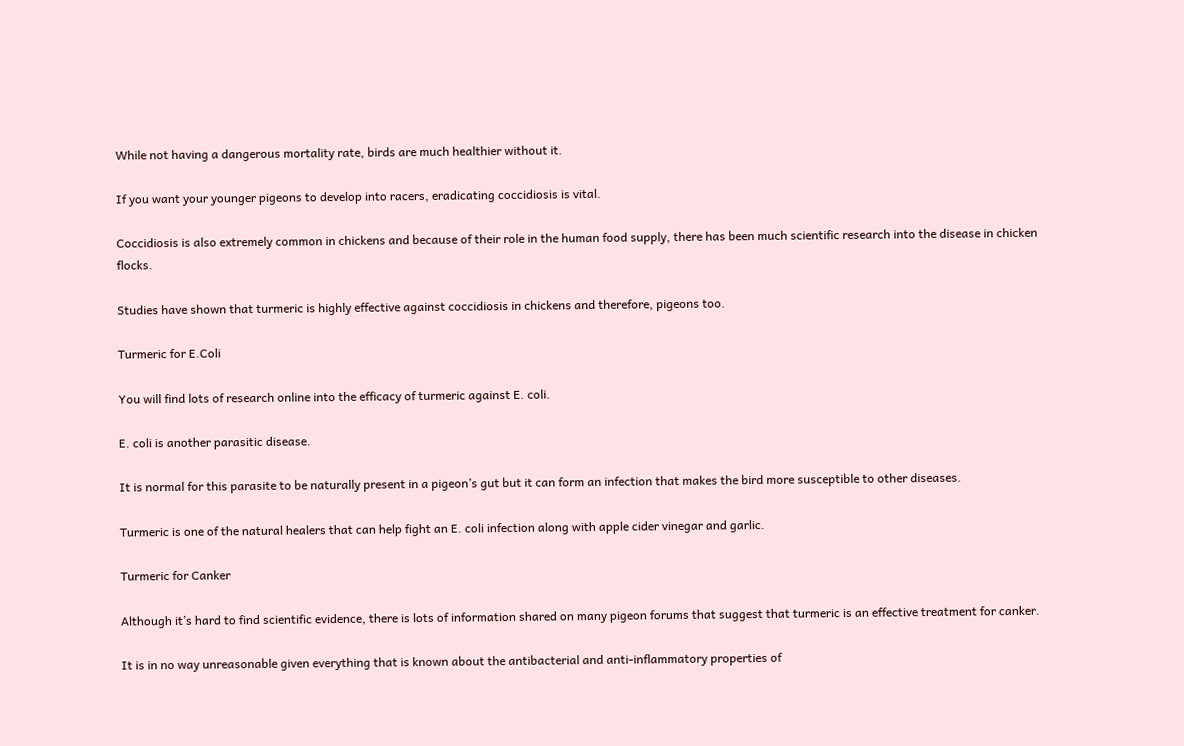While not having a dangerous mortality rate, birds are much healthier without it.

If you want your younger pigeons to develop into racers, eradicating coccidiosis is vital.

Coccidiosis is also extremely common in chickens and because of their role in the human food supply, there has been much scientific research into the disease in chicken flocks.

Studies have shown that turmeric is highly effective against coccidiosis in chickens and therefore, pigeons too.

Turmeric for E.Coli

You will find lots of research online into the efficacy of turmeric against E. coli.

E. coli is another parasitic disease.

It is normal for this parasite to be naturally present in a pigeon’s gut but it can form an infection that makes the bird more susceptible to other diseases.

Turmeric is one of the natural healers that can help fight an E. coli infection along with apple cider vinegar and garlic.

Turmeric for Canker

Although it’s hard to find scientific evidence, there is lots of information shared on many pigeon forums that suggest that turmeric is an effective treatment for canker.

It is in no way unreasonable given everything that is known about the antibacterial and anti-inflammatory properties of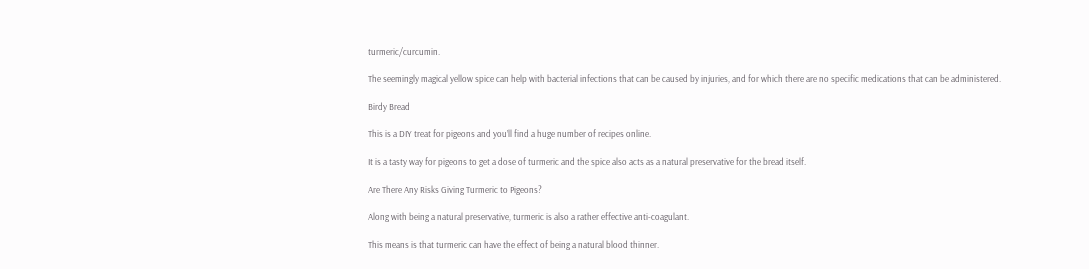turmeric/curcumin.

The seemingly magical yellow spice can help with bacterial infections that can be caused by injuries, and for which there are no specific medications that can be administered.

Birdy Bread

This is a DIY treat for pigeons and you’ll find a huge number of recipes online.

It is a tasty way for pigeons to get a dose of turmeric and the spice also acts as a natural preservative for the bread itself.

Are There Any Risks Giving Turmeric to Pigeons?

Along with being a natural preservative, turmeric is also a rather effective anti-coagulant.

This means is that turmeric can have the effect of being a natural blood thinner.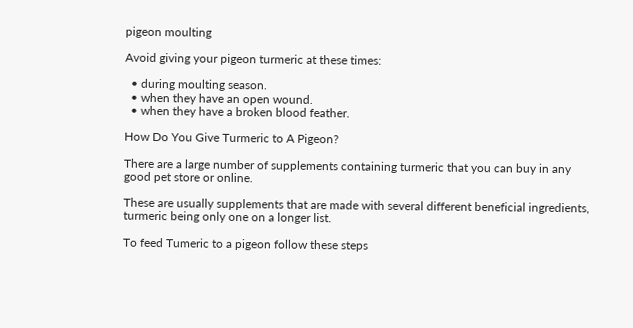pigeon moulting

Avoid giving your pigeon turmeric at these times:

  • during moulting season.
  • when they have an open wound.
  • when they have a broken blood feather.

How Do You Give Turmeric to A Pigeon?

There are a large number of supplements containing turmeric that you can buy in any good pet store or online.

These are usually supplements that are made with several different beneficial ingredients, turmeric being only one on a longer list.

To feed Tumeric to a pigeon follow these steps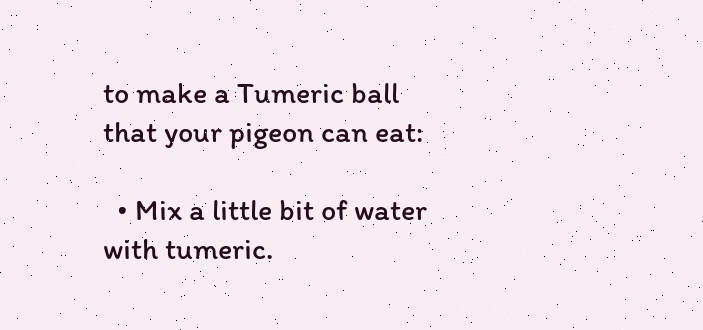to make a Tumeric ball that your pigeon can eat:

  • Mix a little bit of water with tumeric.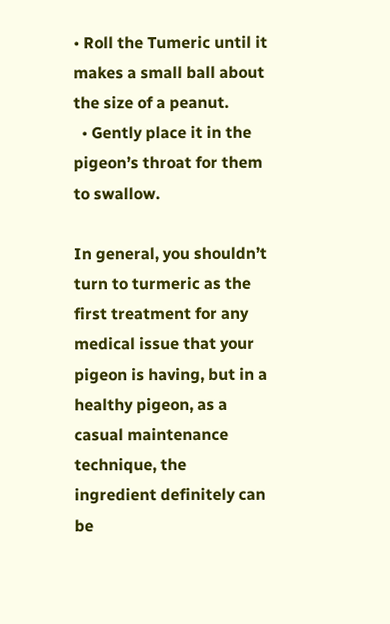• Roll the Tumeric until it makes a small ball about the size of a peanut.
  • Gently place it in the pigeon’s throat for them to swallow.

In general, you shouldn’t turn to turmeric as the first treatment for any medical issue that your pigeon is having, but in a healthy pigeon, as a casual maintenance technique, the ingredient definitely can be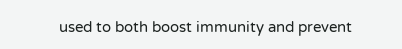used to both boost immunity and prevent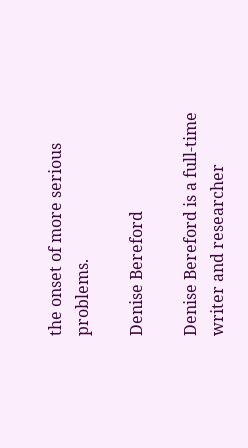the onset of more serious problems.

Denise Bereford

Denise Bereford is a full-time writer and researcher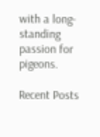with a long-standing passion for pigeons.

Recent Posts